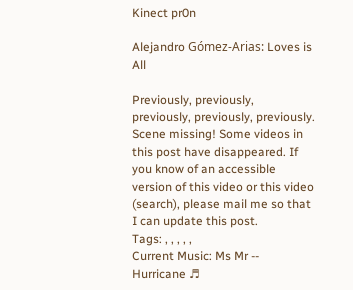Kinect pr0n

Alejandro Gómez-Arias: Loves is All

Previously, previously, previously, previously, previously.
Scene missing! Some videos in this post have disappeared. If you know of an accessible version of this video or this video (search), please mail me so that I can update this post.
Tags: , , , , ,
Current Music: Ms Mr -- Hurricane ♬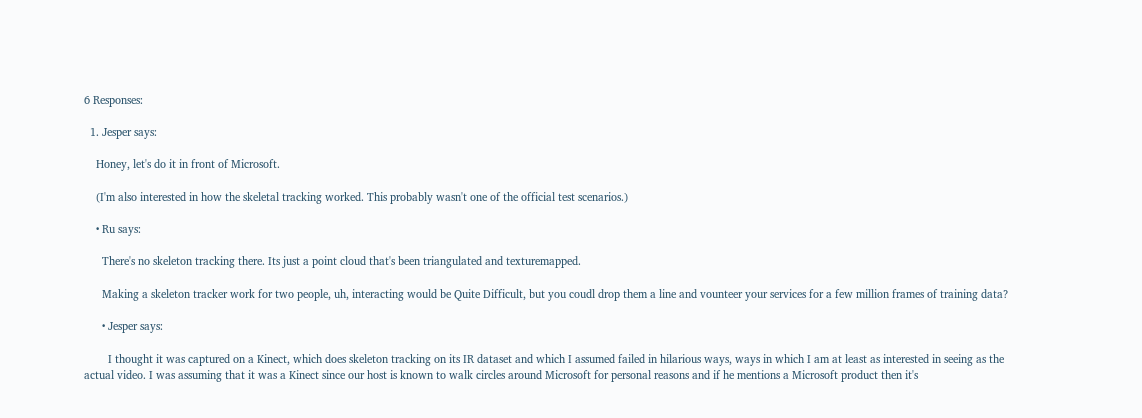6 Responses:

  1. Jesper says:

    Honey, let's do it in front of Microsoft.

    (I'm also interested in how the skeletal tracking worked. This probably wasn't one of the official test scenarios.)

    • Ru says:

      There's no skeleton tracking there. Its just a point cloud that's been triangulated and texturemapped.

      Making a skeleton tracker work for two people, uh, interacting would be Quite Difficult, but you coudl drop them a line and vounteer your services for a few million frames of training data?

      • Jesper says:

        I thought it was captured on a Kinect, which does skeleton tracking on its IR dataset and which I assumed failed in hilarious ways, ways in which I am at least as interested in seeing as the actual video. I was assuming that it was a Kinect since our host is known to walk circles around Microsoft for personal reasons and if he mentions a Microsoft product then it's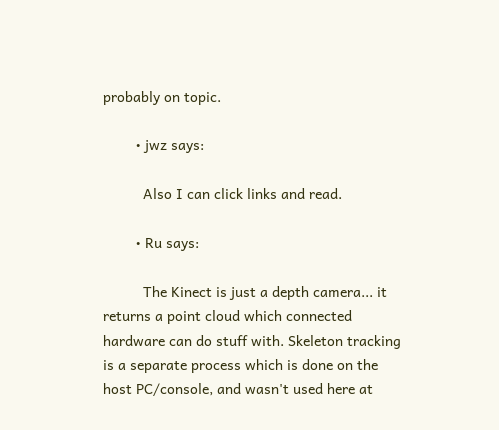probably on topic.

        • jwz says:

          Also I can click links and read.

        • Ru says:

          The Kinect is just a depth camera... it returns a point cloud which connected hardware can do stuff with. Skeleton tracking is a separate process which is done on the host PC/console, and wasn't used here at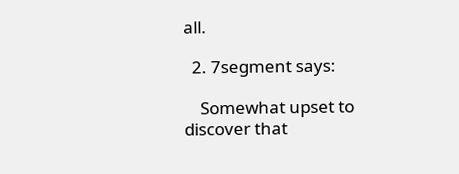all.

  2. 7segment says:

    Somewhat upset to discover that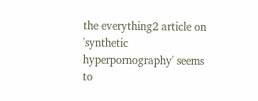the everything2 article on 'synthetic hyperpornography' seems to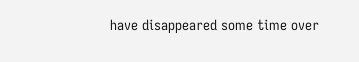have disappeared some time over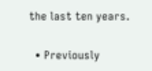the last ten years.

  • Previously